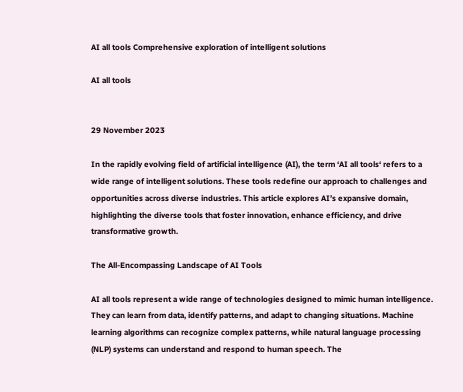AI all tools Comprehensive exploration of intelligent solutions

AI all tools


29 November 2023

In the rapidly evolving field of artificial intelligence (AI), the term ‘AI all tools‘ refers to a wide range of intelligent solutions. These tools redefine our approach to challenges and opportunities across diverse industries. This article explores AI’s expansive domain, highlighting the diverse tools that foster innovation, enhance efficiency, and drive transformative growth.

The All-Encompassing Landscape of AI Tools

AI all tools represent a wide range of technologies designed to mimic human intelligence. They can learn from data, identify patterns, and adapt to changing situations. Machine learning algorithms can recognize complex patterns, while natural language processing (NLP) systems can understand and respond to human speech. The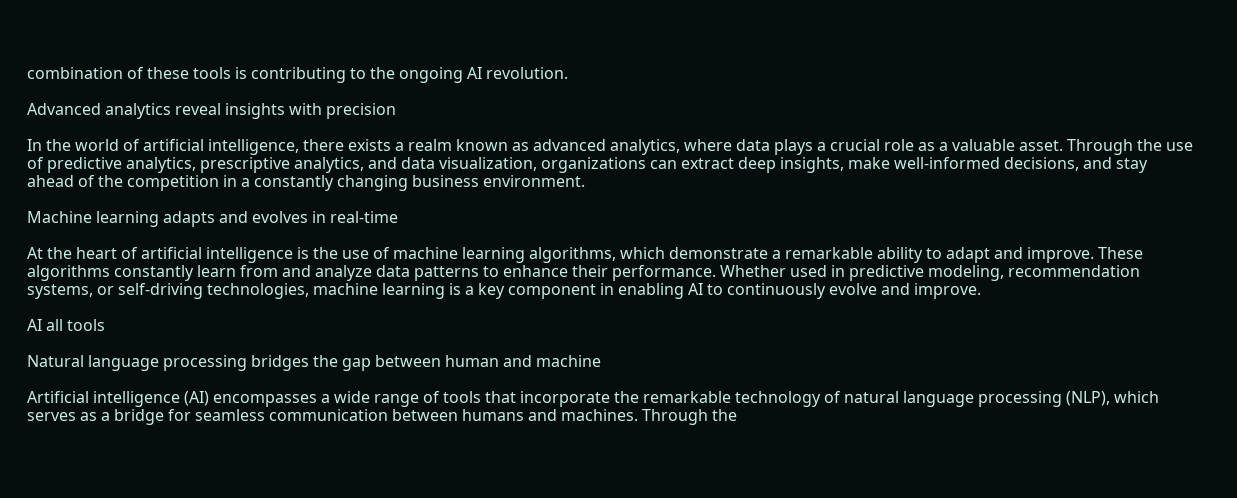combination of these tools is contributing to the ongoing AI revolution.

Advanced analytics reveal insights with precision

In the world of artificial intelligence, there exists a realm known as advanced analytics, where data plays a crucial role as a valuable asset. Through the use of predictive analytics, prescriptive analytics, and data visualization, organizations can extract deep insights, make well-informed decisions, and stay ahead of the competition in a constantly changing business environment.

Machine learning adapts and evolves in real-time

At the heart of artificial intelligence is the use of machine learning algorithms, which demonstrate a remarkable ability to adapt and improve. These algorithms constantly learn from and analyze data patterns to enhance their performance. Whether used in predictive modeling, recommendation systems, or self-driving technologies, machine learning is a key component in enabling AI to continuously evolve and improve.

AI all tools

Natural language processing bridges the gap between human and machine

Artificial intelligence (AI) encompasses a wide range of tools that incorporate the remarkable technology of natural language processing (NLP), which serves as a bridge for seamless communication between humans and machines. Through the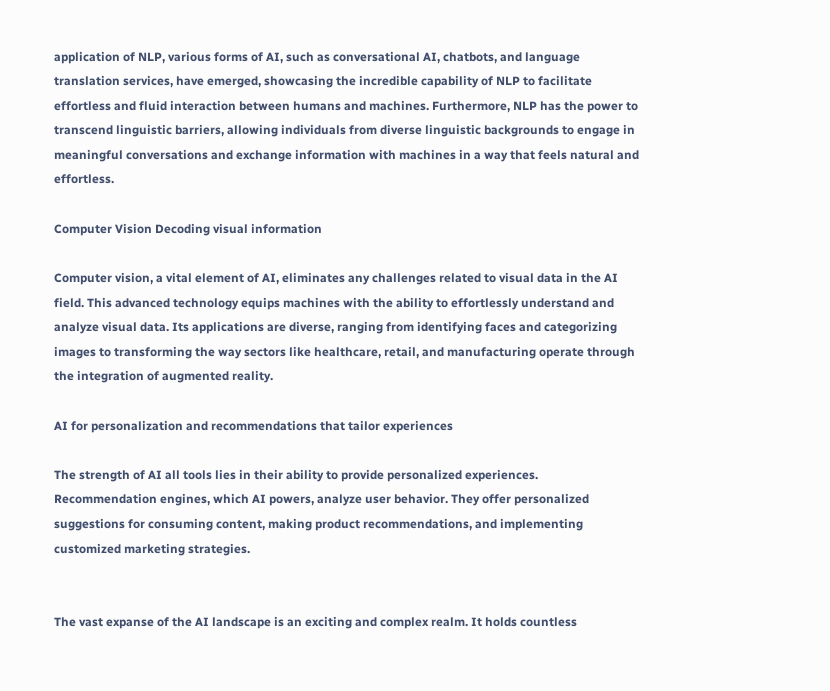application of NLP, various forms of AI, such as conversational AI, chatbots, and language translation services, have emerged, showcasing the incredible capability of NLP to facilitate effortless and fluid interaction between humans and machines. Furthermore, NLP has the power to transcend linguistic barriers, allowing individuals from diverse linguistic backgrounds to engage in meaningful conversations and exchange information with machines in a way that feels natural and effortless.

Computer Vision Decoding visual information

Computer vision, a vital element of AI, eliminates any challenges related to visual data in the AI field. This advanced technology equips machines with the ability to effortlessly understand and analyze visual data. Its applications are diverse, ranging from identifying faces and categorizing images to transforming the way sectors like healthcare, retail, and manufacturing operate through the integration of augmented reality.

AI for personalization and recommendations that tailor experiences

The strength of AI all tools lies in their ability to provide personalized experiences. Recommendation engines, which AI powers, analyze user behavior. They offer personalized suggestions for consuming content, making product recommendations, and implementing customized marketing strategies.


The vast expanse of the AI landscape is an exciting and complex realm. It holds countless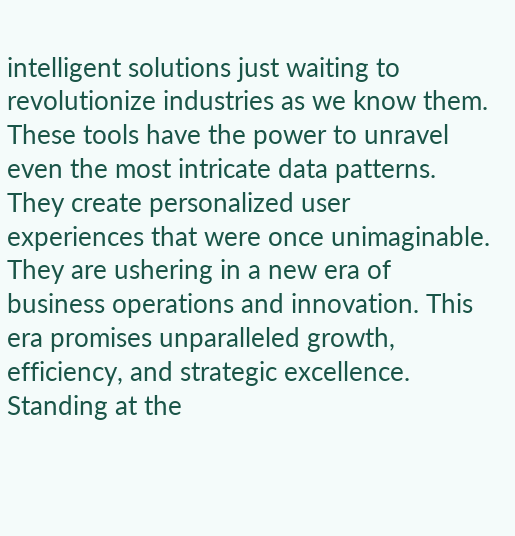intelligent solutions just waiting to revolutionize industries as we know them. These tools have the power to unravel even the most intricate data patterns. They create personalized user experiences that were once unimaginable. They are ushering in a new era of business operations and innovation. This era promises unparalleled growth, efficiency, and strategic excellence. Standing at the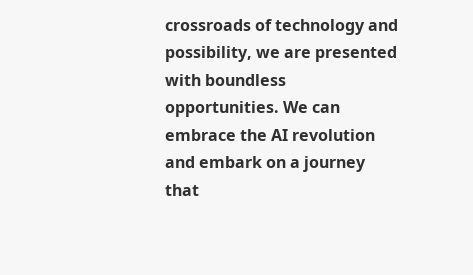crossroads of technology and possibility, we are presented with boundless opportunities. We can embrace the AI revolution and embark on a journey that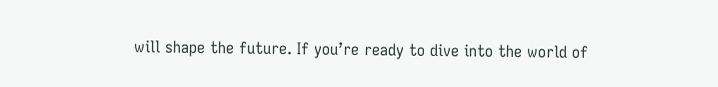will shape the future. If you’re ready to dive into the world of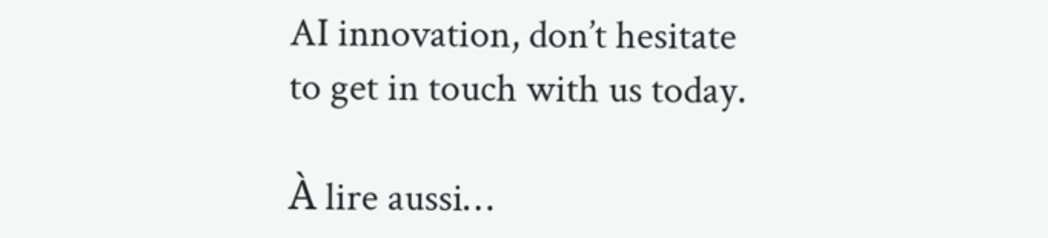AI innovation, don’t hesitate to get in touch with us today.

À lire aussi…